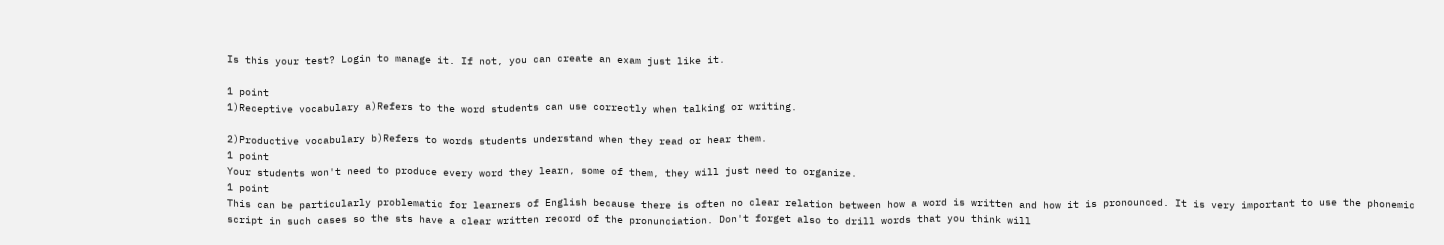Is this your test? Login to manage it. If not, you can create an exam just like it.

1 point
1)Receptive vocabulary a)Refers to the word students can use correctly when talking or writing.

2)Productive vocabulary b)Refers to words students understand when they read or hear them.
1 point
Your students won't need to produce every word they learn, some of them, they will just need to organize.
1 point
This can be particularly problematic for learners of English because there is often no clear relation between how a word is written and how it is pronounced. It is very important to use the phonemic script in such cases so the sts have a clear written record of the pronunciation. Don't forget also to drill words that you think will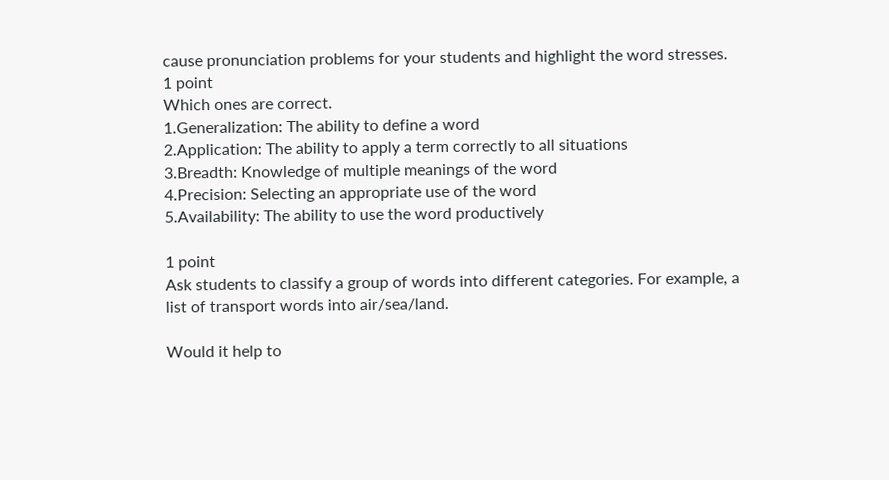cause pronunciation problems for your students and highlight the word stresses.
1 point
Which ones are correct.
1.Generalization: The ability to define a word
2.Application: The ability to apply a term correctly to all situations
3.Breadth: Knowledge of multiple meanings of the word
4.Precision: Selecting an appropriate use of the word
5.Availability: The ability to use the word productively

1 point
Ask students to classify a group of words into different categories. For example, a list of transport words into air/sea/land.

Would it help to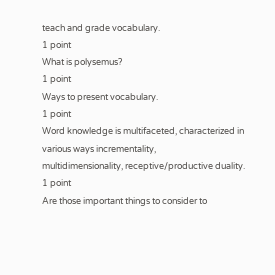teach and grade vocabulary.
1 point
What is polysemus?
1 point
Ways to present vocabulary.
1 point
Word knowledge is multifaceted, characterized in various ways incrementality,
multidimensionality, receptive/productive duality.
1 point
Are those important things to consider to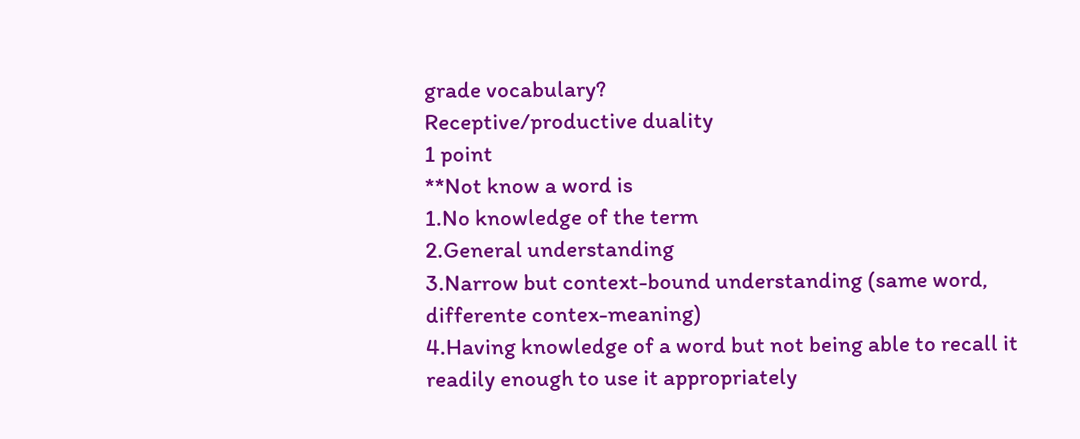grade vocabulary?
Receptive/productive duality
1 point
**Not know a word is
1.No knowledge of the term
2.General understanding
3.Narrow but context-bound understanding (same word, differente contex-meaning)
4.Having knowledge of a word but not being able to recall it readily enough to use it appropriately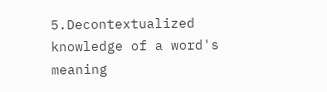5.Decontextualized knowledge of a word's meaning